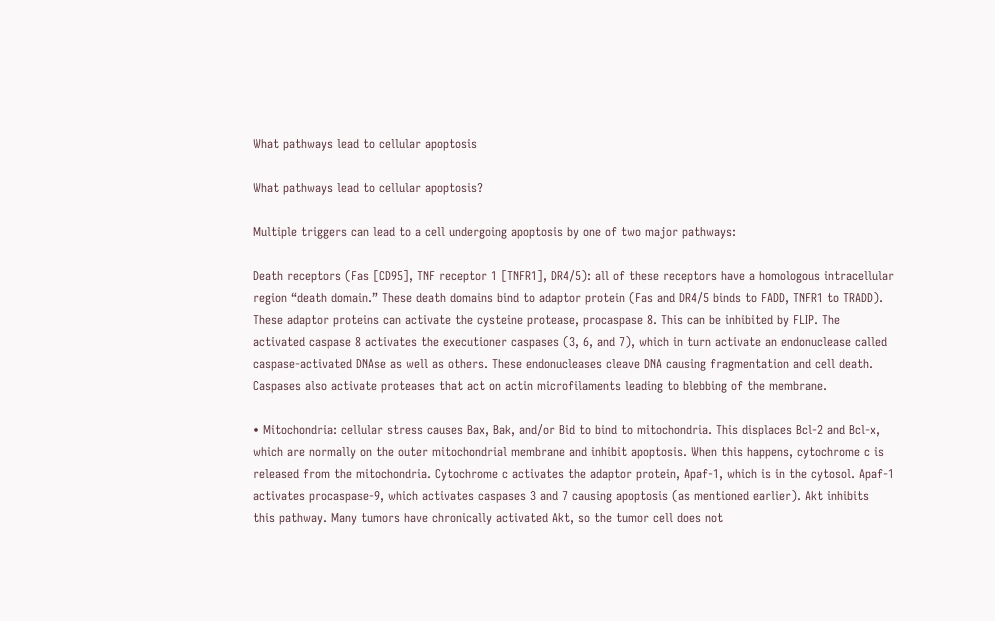What pathways lead to cellular apoptosis

What pathways lead to cellular apoptosis?

Multiple triggers can lead to a cell undergoing apoptosis by one of two major pathways:

Death receptors (Fas [CD95], TNF receptor 1 [TNFR1], DR4/5): all of these receptors have a homologous intracellular region “death domain.” These death domains bind to adaptor protein (Fas and DR4/5 binds to FADD, TNFR1 to TRADD). These adaptor proteins can activate the cysteine protease, procaspase 8. This can be inhibited by FLIP. The activated caspase 8 activates the executioner caspases (3, 6, and 7), which in turn activate an endonuclease called caspase-activated DNAse as well as others. These endonucleases cleave DNA causing fragmentation and cell death. Caspases also activate proteases that act on actin microfilaments leading to blebbing of the membrane.

• Mitochondria: cellular stress causes Bax, Bak, and/or Bid to bind to mitochondria. This displaces Bcl-2 and Bcl-x, which are normally on the outer mitochondrial membrane and inhibit apoptosis. When this happens, cytochrome c is released from the mitochondria. Cytochrome c activates the adaptor protein, Apaf-1, which is in the cytosol. Apaf-1 activates procaspase-9, which activates caspases 3 and 7 causing apoptosis (as mentioned earlier). Akt inhibits this pathway. Many tumors have chronically activated Akt, so the tumor cell does not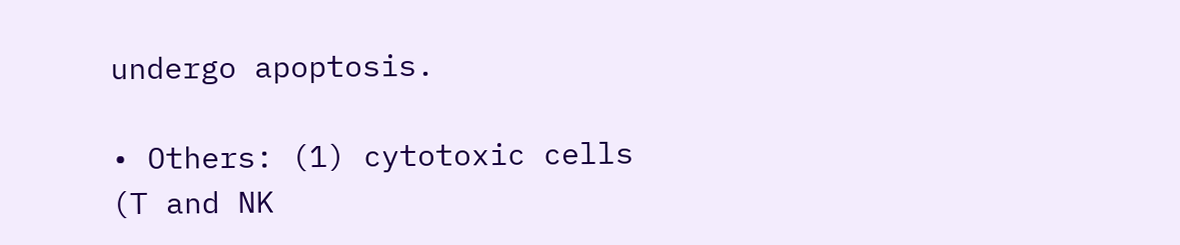undergo apoptosis.

• Others: (1) cytotoxic cells (T and NK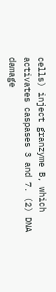cells) inject granzyme B, which activates caspases 3 and 7. (2) DNA damage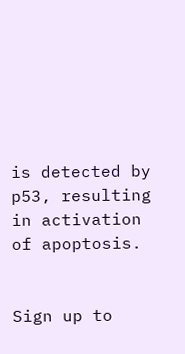is detected by p53, resulting in activation of apoptosis.


Sign up to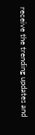receive the trending updates and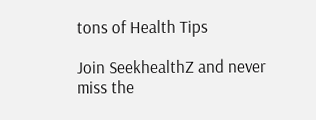tons of Health Tips

Join SeekhealthZ and never miss the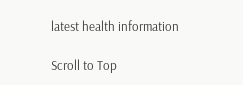latest health information

Scroll to Top